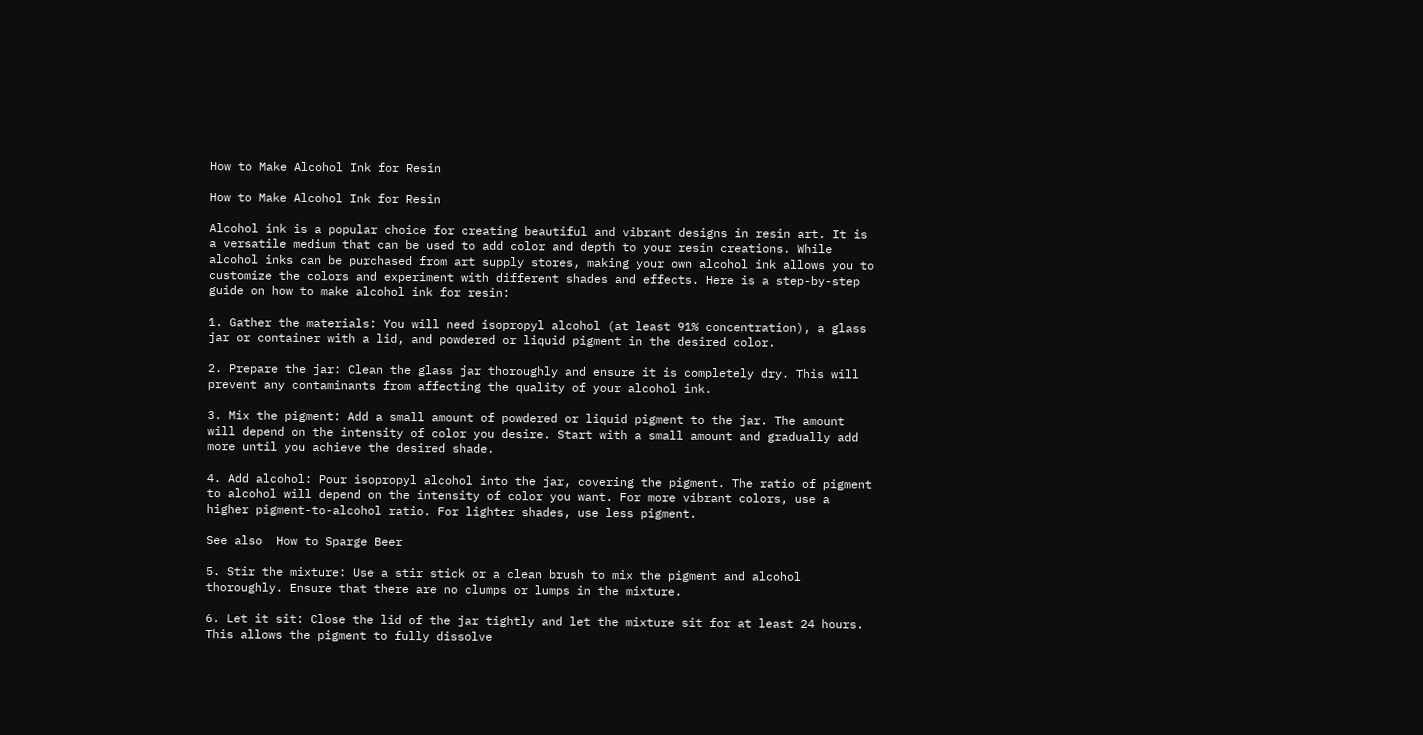How to Make Alcohol Ink for Resin

How to Make Alcohol Ink for Resin

Alcohol ink is a popular choice for creating beautiful and vibrant designs in resin art. It is a versatile medium that can be used to add color and depth to your resin creations. While alcohol inks can be purchased from art supply stores, making your own alcohol ink allows you to customize the colors and experiment with different shades and effects. Here is a step-by-step guide on how to make alcohol ink for resin:

1. Gather the materials: You will need isopropyl alcohol (at least 91% concentration), a glass jar or container with a lid, and powdered or liquid pigment in the desired color.

2. Prepare the jar: Clean the glass jar thoroughly and ensure it is completely dry. This will prevent any contaminants from affecting the quality of your alcohol ink.

3. Mix the pigment: Add a small amount of powdered or liquid pigment to the jar. The amount will depend on the intensity of color you desire. Start with a small amount and gradually add more until you achieve the desired shade.

4. Add alcohol: Pour isopropyl alcohol into the jar, covering the pigment. The ratio of pigment to alcohol will depend on the intensity of color you want. For more vibrant colors, use a higher pigment-to-alcohol ratio. For lighter shades, use less pigment.

See also  How to Sparge Beer

5. Stir the mixture: Use a stir stick or a clean brush to mix the pigment and alcohol thoroughly. Ensure that there are no clumps or lumps in the mixture.

6. Let it sit: Close the lid of the jar tightly and let the mixture sit for at least 24 hours. This allows the pigment to fully dissolve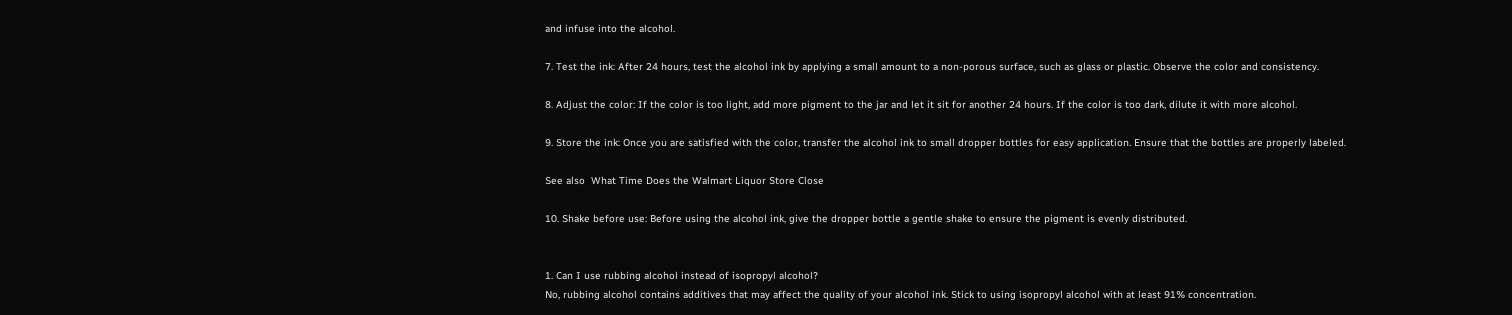and infuse into the alcohol.

7. Test the ink: After 24 hours, test the alcohol ink by applying a small amount to a non-porous surface, such as glass or plastic. Observe the color and consistency.

8. Adjust the color: If the color is too light, add more pigment to the jar and let it sit for another 24 hours. If the color is too dark, dilute it with more alcohol.

9. Store the ink: Once you are satisfied with the color, transfer the alcohol ink to small dropper bottles for easy application. Ensure that the bottles are properly labeled.

See also  What Time Does the Walmart Liquor Store Close

10. Shake before use: Before using the alcohol ink, give the dropper bottle a gentle shake to ensure the pigment is evenly distributed.


1. Can I use rubbing alcohol instead of isopropyl alcohol?
No, rubbing alcohol contains additives that may affect the quality of your alcohol ink. Stick to using isopropyl alcohol with at least 91% concentration.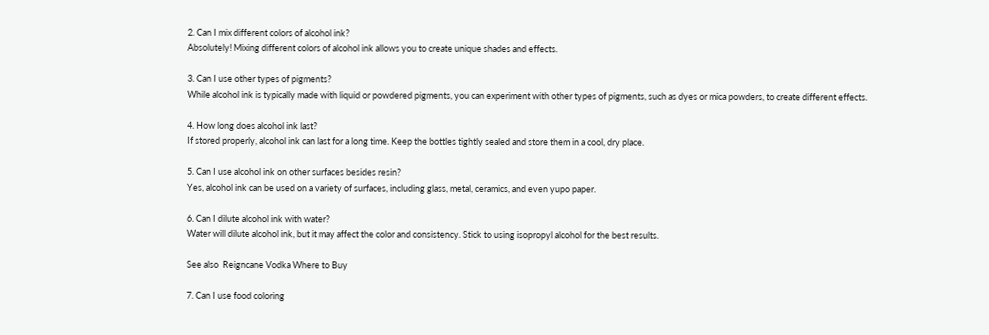2. Can I mix different colors of alcohol ink?
Absolutely! Mixing different colors of alcohol ink allows you to create unique shades and effects.

3. Can I use other types of pigments?
While alcohol ink is typically made with liquid or powdered pigments, you can experiment with other types of pigments, such as dyes or mica powders, to create different effects.

4. How long does alcohol ink last?
If stored properly, alcohol ink can last for a long time. Keep the bottles tightly sealed and store them in a cool, dry place.

5. Can I use alcohol ink on other surfaces besides resin?
Yes, alcohol ink can be used on a variety of surfaces, including glass, metal, ceramics, and even yupo paper.

6. Can I dilute alcohol ink with water?
Water will dilute alcohol ink, but it may affect the color and consistency. Stick to using isopropyl alcohol for the best results.

See also  Reigncane Vodka Where to Buy

7. Can I use food coloring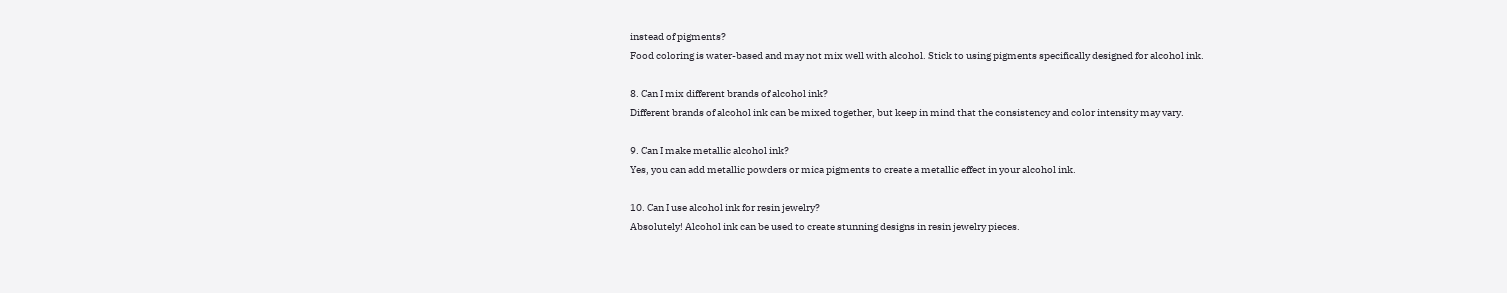instead of pigments?
Food coloring is water-based and may not mix well with alcohol. Stick to using pigments specifically designed for alcohol ink.

8. Can I mix different brands of alcohol ink?
Different brands of alcohol ink can be mixed together, but keep in mind that the consistency and color intensity may vary.

9. Can I make metallic alcohol ink?
Yes, you can add metallic powders or mica pigments to create a metallic effect in your alcohol ink.

10. Can I use alcohol ink for resin jewelry?
Absolutely! Alcohol ink can be used to create stunning designs in resin jewelry pieces.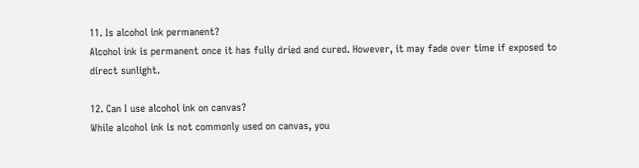11. Is alcohol ink permanent?
Alcohol ink is permanent once it has fully dried and cured. However, it may fade over time if exposed to direct sunlight.

12. Can I use alcohol ink on canvas?
While alcohol ink is not commonly used on canvas, you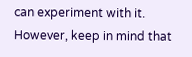can experiment with it. However, keep in mind that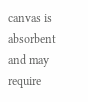canvas is absorbent and may require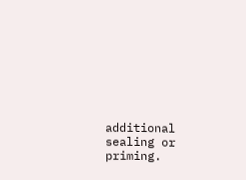additional sealing or priming.